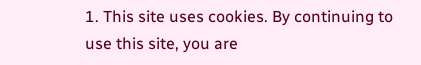1. This site uses cookies. By continuing to use this site, you are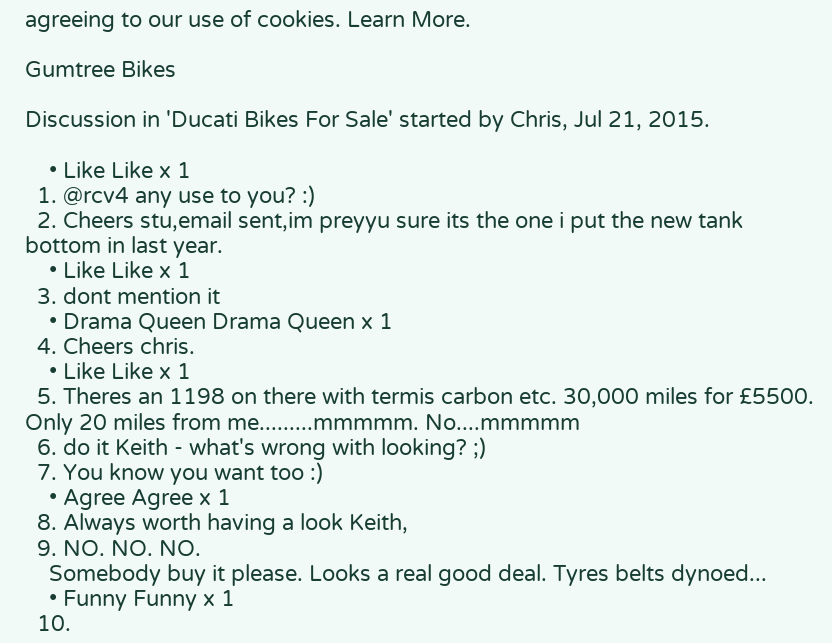agreeing to our use of cookies. Learn More.

Gumtree Bikes

Discussion in 'Ducati Bikes For Sale' started by Chris, Jul 21, 2015.

    • Like Like x 1
  1. @rcv4 any use to you? :)
  2. Cheers stu,email sent,im preyyu sure its the one i put the new tank bottom in last year.
    • Like Like x 1
  3. dont mention it
    • Drama Queen Drama Queen x 1
  4. Cheers chris.
    • Like Like x 1
  5. Theres an 1198 on there with termis carbon etc. 30,000 miles for £5500. Only 20 miles from me.........mmmmm. No....mmmmm
  6. do it Keith - what's wrong with looking? ;)
  7. You know you want too :)
    • Agree Agree x 1
  8. Always worth having a look Keith,
  9. NO. NO. NO.
    Somebody buy it please. Looks a real good deal. Tyres belts dynoed...
    • Funny Funny x 1
  10.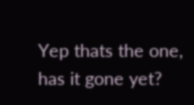Yep thats the one, has it gone yet?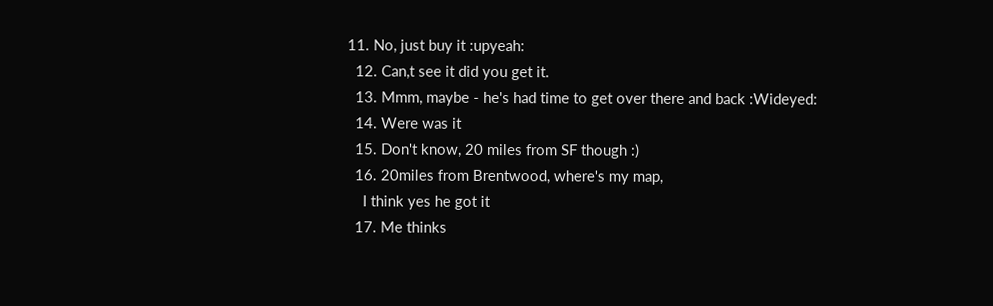11. No, just buy it :upyeah:
  12. Can,t see it did you get it.
  13. Mmm, maybe - he's had time to get over there and back :Wideyed:
  14. Were was it
  15. Don't know, 20 miles from SF though :)
  16. 20miles from Brentwood, where's my map,
    I think yes he got it
  17. Me thinks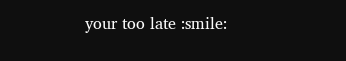your too late :smile: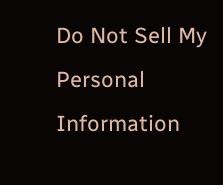Do Not Sell My Personal Information